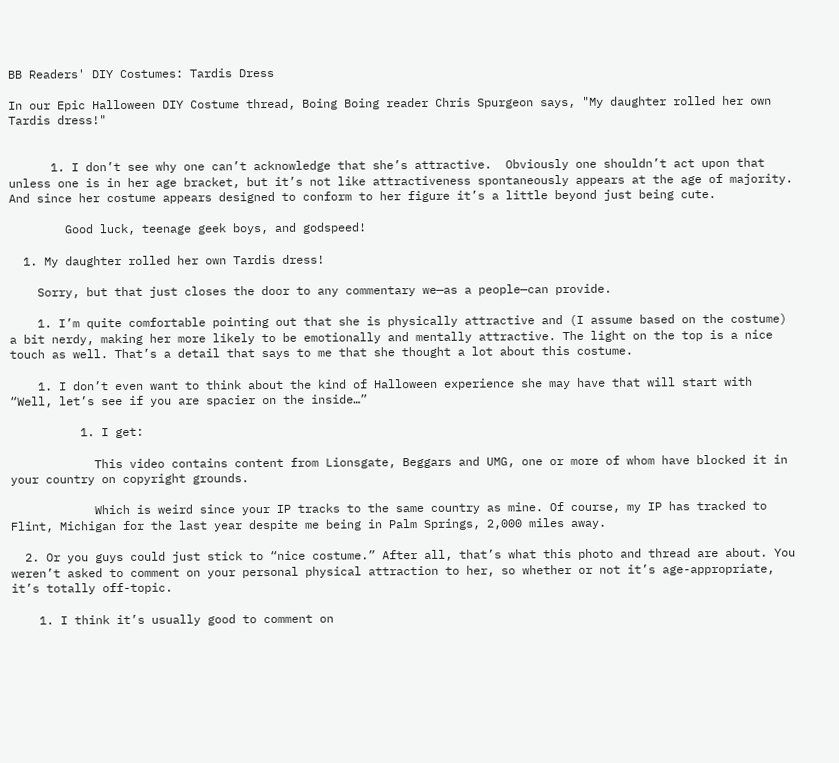BB Readers' DIY Costumes: Tardis Dress

In our Epic Halloween DIY Costume thread, Boing Boing reader Chris Spurgeon says, "My daughter rolled her own Tardis dress!"


      1. I don’t see why one can’t acknowledge that she’s attractive.  Obviously one shouldn’t act upon that unless one is in her age bracket, but it’s not like attractiveness spontaneously appears at the age of majority.  And since her costume appears designed to conform to her figure it’s a little beyond just being cute.

        Good luck, teenage geek boys, and godspeed!

  1. My daughter rolled her own Tardis dress!

    Sorry, but that just closes the door to any commentary we—as a people—can provide.

    1. I’m quite comfortable pointing out that she is physically attractive and (I assume based on the costume) a bit nerdy, making her more likely to be emotionally and mentally attractive. The light on the top is a nice touch as well. That’s a detail that says to me that she thought a lot about this costume.

    1. I don’t even want to think about the kind of Halloween experience she may have that will start with “Well, let’s see if you are spacier on the inside…”

          1. I get:

            This video contains content from Lionsgate, Beggars and UMG, one or more of whom have blocked it in your country on copyright grounds.

            Which is weird since your IP tracks to the same country as mine. Of course, my IP has tracked to Flint, Michigan for the last year despite me being in Palm Springs, 2,000 miles away.

  2. Or you guys could just stick to “nice costume.” After all, that’s what this photo and thread are about. You weren’t asked to comment on your personal physical attraction to her, so whether or not it’s age-appropriate, it’s totally off-topic.

    1. I think it’s usually good to comment on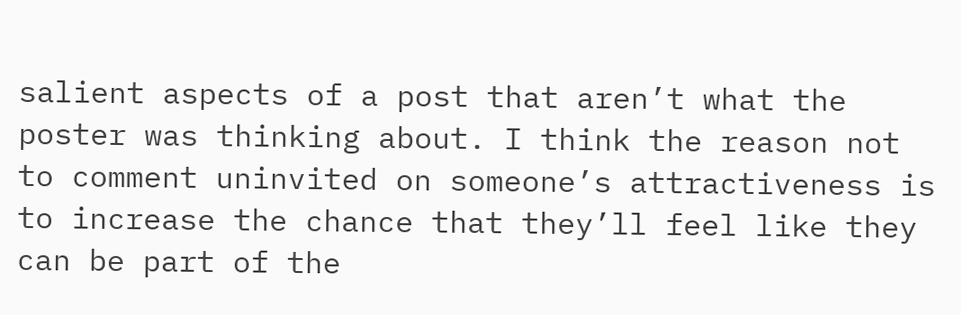salient aspects of a post that aren’t what the poster was thinking about. I think the reason not to comment uninvited on someone’s attractiveness is to increase the chance that they’ll feel like they can be part of the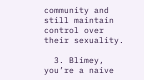community and still maintain control over their sexuality.

  3. Blimey, you’re a naive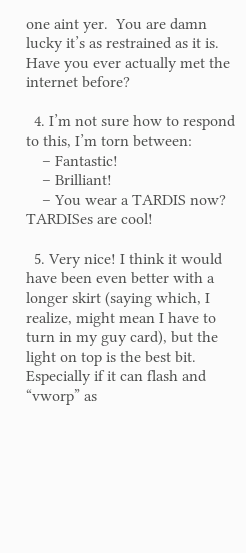one aint yer.  You are damn lucky it’s as restrained as it is.  Have you ever actually met the internet before?

  4. I’m not sure how to respond to this, I’m torn between:
    – Fantastic!
    – Brilliant!
    – You wear a TARDIS now? TARDISes are cool!

  5. Very nice! I think it would have been even better with a longer skirt (saying which, I realize, might mean I have to turn in my guy card), but the light on top is the best bit. Especially if it can flash and “vworp” as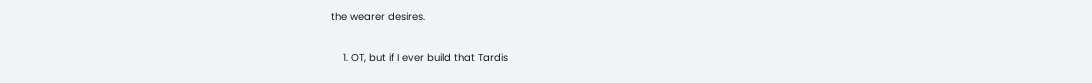the wearer desires.

    1. OT, but if I ever build that Tardis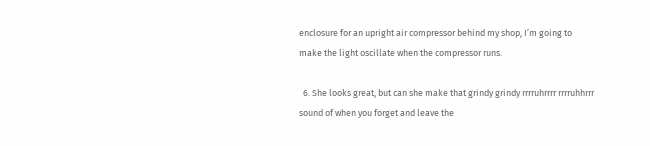enclosure for an upright air compressor behind my shop, I’m going to make the light oscillate when the compressor runs.

  6. She looks great, but can she make that grindy grindy rrrruhrrrr rrrruhhrrr sound of when you forget and leave the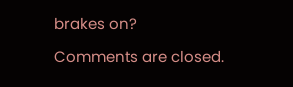brakes on?

Comments are closed.